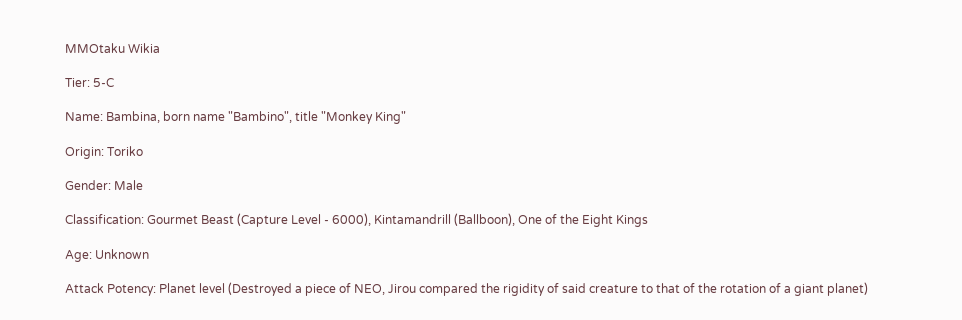MMOtaku Wikia

Tier: 5-C

Name: Bambina, born name "Bambino", title "Monkey King"

Origin: Toriko

Gender: Male

Classification: Gourmet Beast (Capture Level - 6000), Kintamandrill (Ballboon), One of the Eight Kings

Age: Unknown

Attack Potency: Planet level (Destroyed a piece of NEO, Jirou compared the rigidity of said creature to that of the rotation of a giant planet)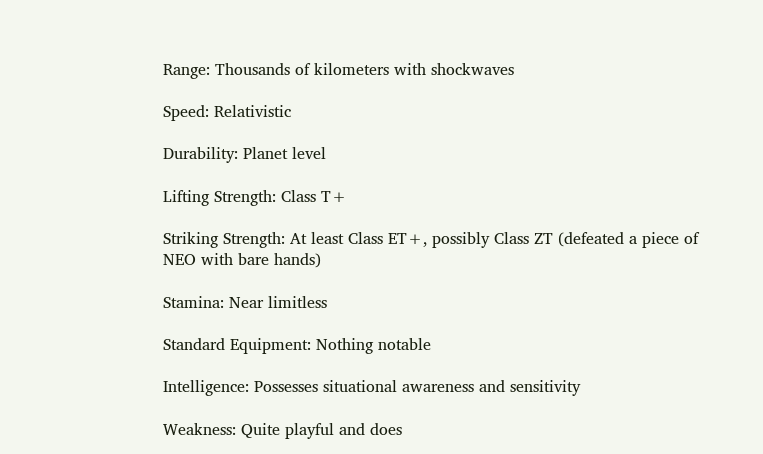Range: Thousands of kilometers with shockwaves

Speed: Relativistic

Durability: Planet level

Lifting Strength: Class T+

Striking Strength: At least Class ET+, possibly Class ZT (defeated a piece of NEO with bare hands)

Stamina: Near limitless

Standard Equipment: Nothing notable

Intelligence: Possesses situational awareness and sensitivity

Weakness: Quite playful and does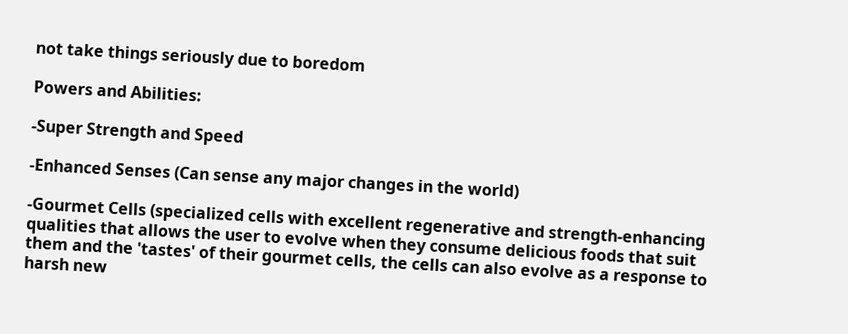not take things seriously due to boredom

Powers and Abilities:

-Super Strength and Speed

-Enhanced Senses (Can sense any major changes in the world)

-Gourmet Cells (specialized cells with excellent regenerative and strength-enhancing qualities that allows the user to evolve when they consume delicious foods that suit them and the 'tastes' of their gourmet cells, the cells can also evolve as a response to harsh new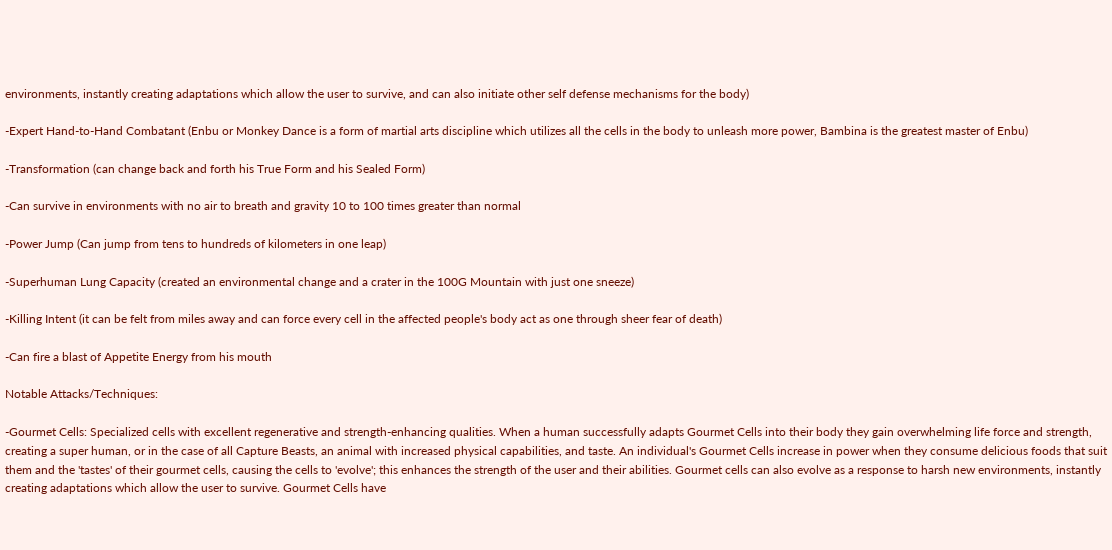environments, instantly creating adaptations which allow the user to survive, and can also initiate other self defense mechanisms for the body)

-Expert Hand-to-Hand Combatant (Enbu or Monkey Dance is a form of martial arts discipline which utilizes all the cells in the body to unleash more power, Bambina is the greatest master of Enbu)

-Transformation (can change back and forth his True Form and his Sealed Form)

-Can survive in environments with no air to breath and gravity 10 to 100 times greater than normal

-Power Jump (Can jump from tens to hundreds of kilometers in one leap)

-Superhuman Lung Capacity (created an environmental change and a crater in the 100G Mountain with just one sneeze)

-Killing Intent (it can be felt from miles away and can force every cell in the affected people's body act as one through sheer fear of death)

-Can fire a blast of Appetite Energy from his mouth

Notable Attacks/Techniques:

-Gourmet Cells: Specialized cells with excellent regenerative and strength-enhancing qualities. When a human successfully adapts Gourmet Cells into their body they gain overwhelming life force and strength, creating a super human, or in the case of all Capture Beasts, an animal with increased physical capabilities, and taste. An individual's Gourmet Cells increase in power when they consume delicious foods that suit them and the 'tastes' of their gourmet cells, causing the cells to 'evolve'; this enhances the strength of the user and their abilities. Gourmet cells can also evolve as a response to harsh new environments, instantly creating adaptations which allow the user to survive. Gourmet Cells have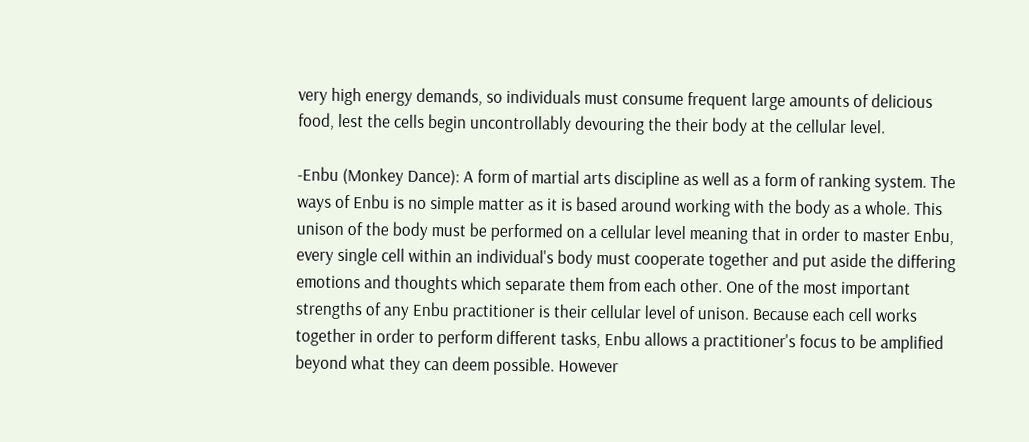very high energy demands, so individuals must consume frequent large amounts of delicious food, lest the cells begin uncontrollably devouring the their body at the cellular level.

-Enbu (Monkey Dance): A form of martial arts discipline as well as a form of ranking system. The ways of Enbu is no simple matter as it is based around working with the body as a whole. This unison of the body must be performed on a cellular level meaning that in order to master Enbu, every single cell within an individual's body must cooperate together and put aside the differing emotions and thoughts which separate them from each other. One of the most important strengths of any Enbu practitioner is their cellular level of unison. Because each cell works together in order to perform different tasks, Enbu allows a practitioner's focus to be amplified beyond what they can deem possible. However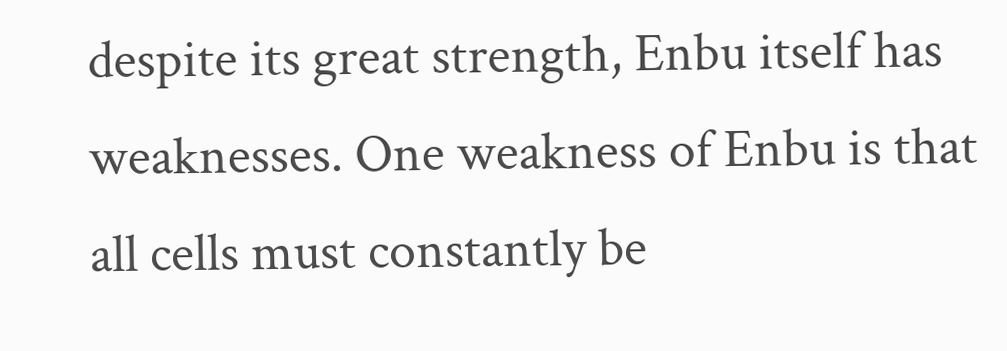despite its great strength, Enbu itself has weaknesses. One weakness of Enbu is that all cells must constantly be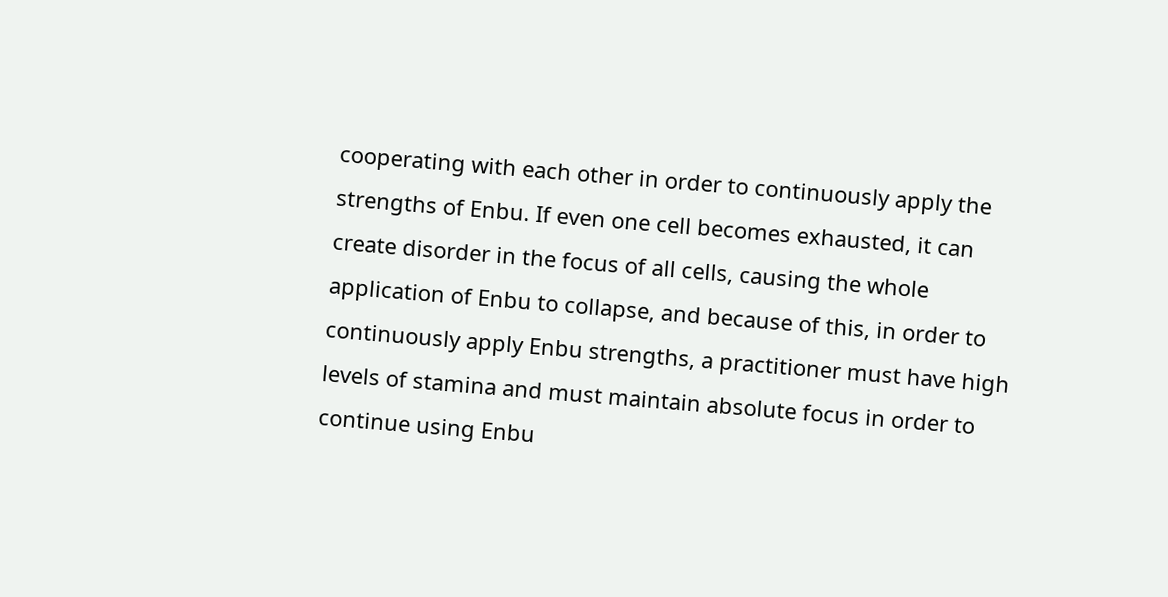cooperating with each other in order to continuously apply the strengths of Enbu. If even one cell becomes exhausted, it can create disorder in the focus of all cells, causing the whole application of Enbu to collapse, and because of this, in order to continuously apply Enbu strengths, a practitioner must have high levels of stamina and must maintain absolute focus in order to continue using Enbu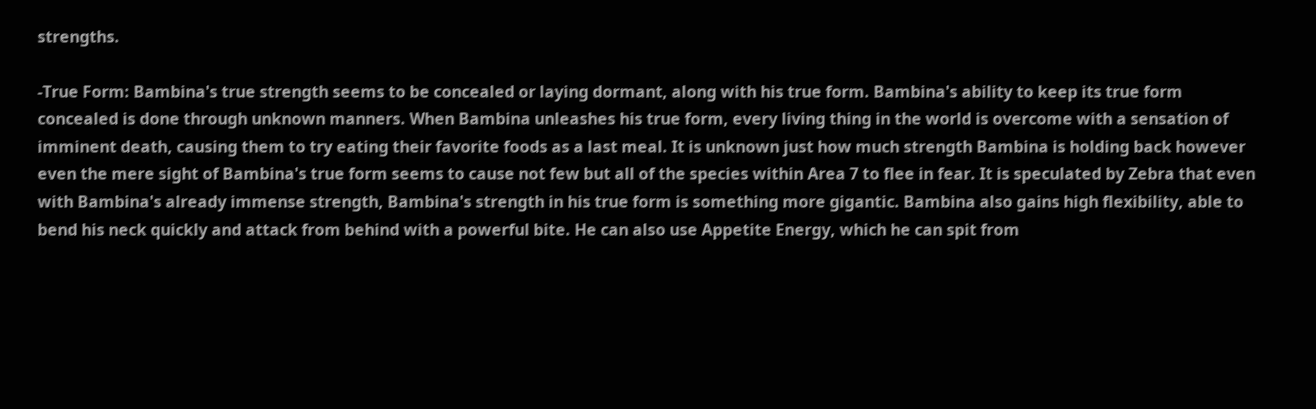strengths.

-True Form: Bambina's true strength seems to be concealed or laying dormant, along with his true form. Bambina's ability to keep its true form concealed is done through unknown manners. When Bambina unleashes his true form, every living thing in the world is overcome with a sensation of imminent death, causing them to try eating their favorite foods as a last meal. It is unknown just how much strength Bambina is holding back however even the mere sight of Bambina's true form seems to cause not few but all of the species within Area 7 to flee in fear. It is speculated by Zebra that even with Bambina's already immense strength, Bambina's strength in his true form is something more gigantic. Bambina also gains high flexibility, able to bend his neck quickly and attack from behind with a powerful bite. He can also use Appetite Energy, which he can spit from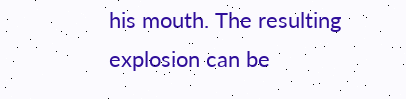his mouth. The resulting explosion can be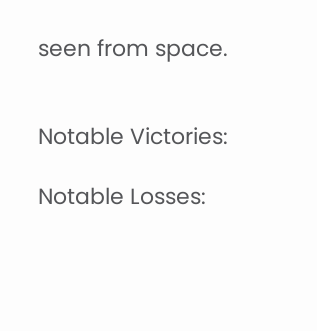seen from space.


Notable Victories:

Notable Losses: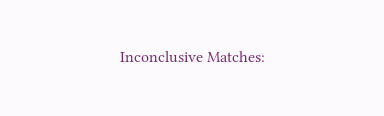Inconclusive Matches: